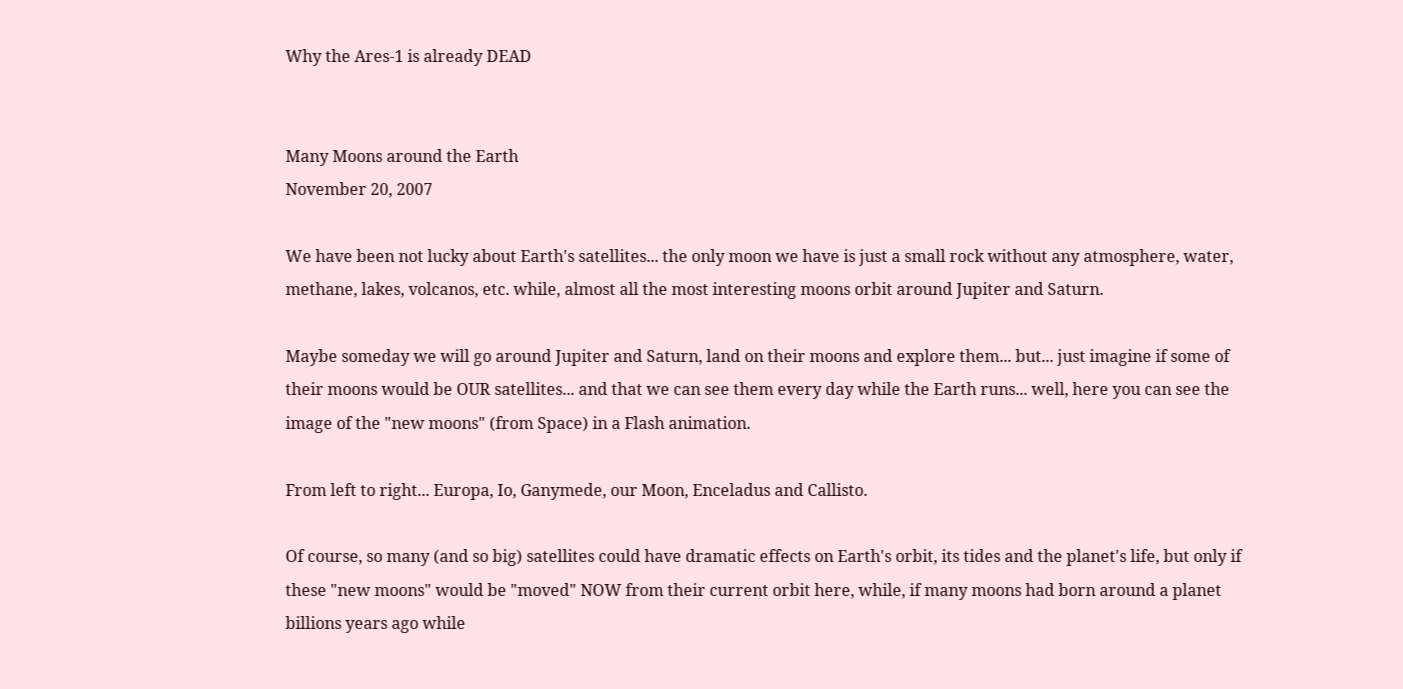Why the Ares-1 is already DEAD


Many Moons around the Earth
November 20, 2007

We have been not lucky about Earth's satellites... the only moon we have is just a small rock without any atmosphere, water, methane, lakes, volcanos, etc. while, almost all the most interesting moons orbit around Jupiter and Saturn.

Maybe someday we will go around Jupiter and Saturn, land on their moons and explore them... but... just imagine if some of their moons would be OUR satellites... and that we can see them every day while the Earth runs... well, here you can see the image of the "new moons" (from Space) in a Flash animation.

From left to right... Europa, Io, Ganymede, our Moon, Enceladus and Callisto.

Of course, so many (and so big) satellites could have dramatic effects on Earth's orbit, its tides and the planet's life, but only if these "new moons" would be "moved" NOW from their current orbit here, while, if many moons had born around a planet billions years ago while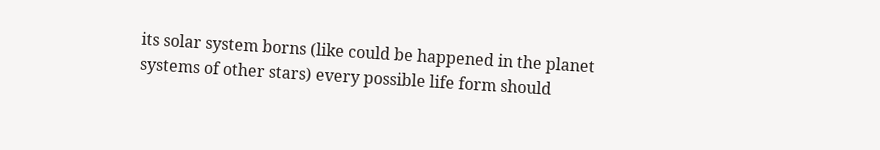its solar system borns (like could be happened in the planet systems of other stars) every possible life form should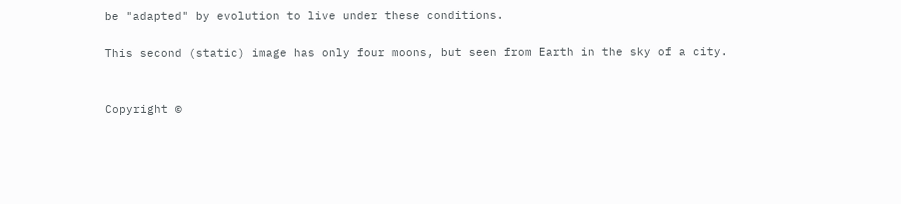be "adapted" by evolution to live under these conditions.

This second (static) image has only four moons, but seen from Earth in the sky of a city.


Copyright ©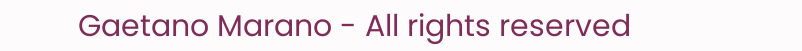Gaetano Marano - All rights reserved